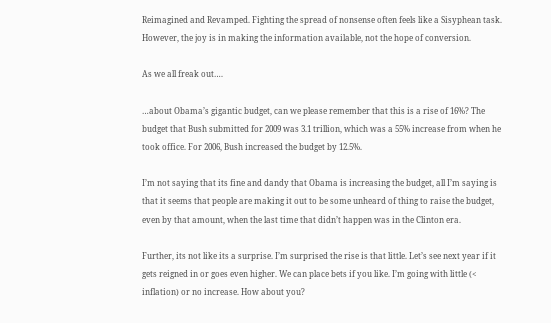Reimagined and Revamped. Fighting the spread of nonsense often feels like a Sisyphean task. However, the joy is in making the information available, not the hope of conversion.

As we all freak out….

…about Obama’s gigantic budget, can we please remember that this is a rise of 16%? The budget that Bush submitted for 2009 was 3.1 trillion, which was a 55% increase from when he took office. For 2006, Bush increased the budget by 12.5%.

I’m not saying that its fine and dandy that Obama is increasing the budget, all I’m saying is that it seems that people are making it out to be some unheard of thing to raise the budget, even by that amount, when the last time that didn’t happen was in the Clinton era.

Further, its not like its a surprise. I’m surprised the rise is that little. Let’s see next year if it gets reigned in or goes even higher. We can place bets if you like. I’m going with little (< inflation) or no increase. How about you?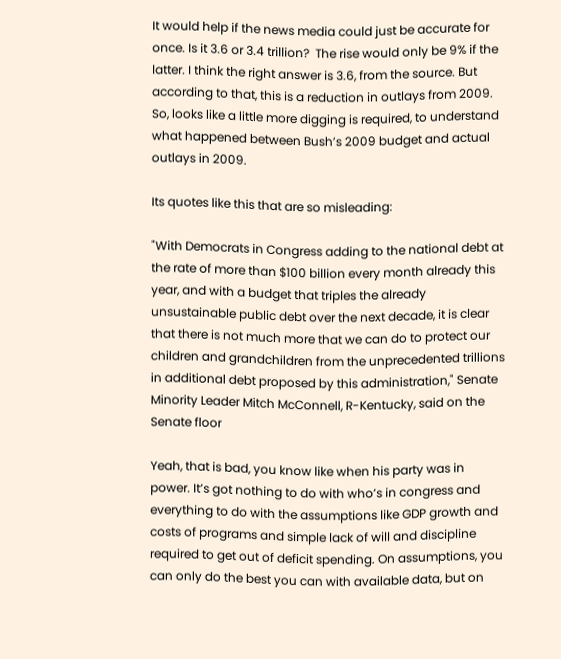It would help if the news media could just be accurate for once. Is it 3.6 or 3.4 trillion?  The rise would only be 9% if the latter. I think the right answer is 3.6, from the source. But according to that, this is a reduction in outlays from 2009. So, looks like a little more digging is required, to understand what happened between Bush’s 2009 budget and actual outlays in 2009.

Its quotes like this that are so misleading:

"With Democrats in Congress adding to the national debt at the rate of more than $100 billion every month already this year, and with a budget that triples the already unsustainable public debt over the next decade, it is clear that there is not much more that we can do to protect our children and grandchildren from the unprecedented trillions in additional debt proposed by this administration," Senate Minority Leader Mitch McConnell, R-Kentucky, said on the Senate floor

Yeah, that is bad, you know like when his party was in power. It’s got nothing to do with who’s in congress and everything to do with the assumptions like GDP growth and costs of programs and simple lack of will and discipline required to get out of deficit spending. On assumptions, you can only do the best you can with available data, but on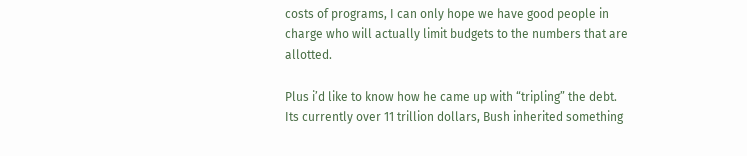costs of programs, I can only hope we have good people in charge who will actually limit budgets to the numbers that are allotted.

Plus i’d like to know how he came up with “tripling” the debt. Its currently over 11 trillion dollars, Bush inherited something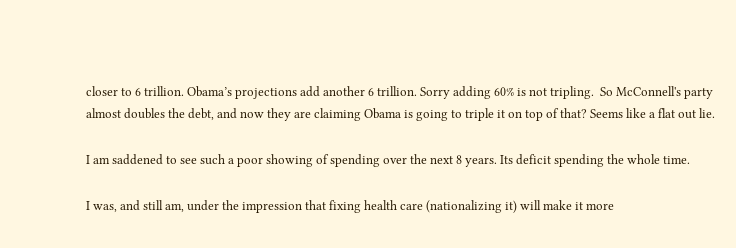closer to 6 trillion. Obama’s projections add another 6 trillion. Sorry adding 60% is not tripling.  So McConnell's party almost doubles the debt, and now they are claiming Obama is going to triple it on top of that? Seems like a flat out lie.

I am saddened to see such a poor showing of spending over the next 8 years. Its deficit spending the whole time.

I was, and still am, under the impression that fixing health care (nationalizing it) will make it more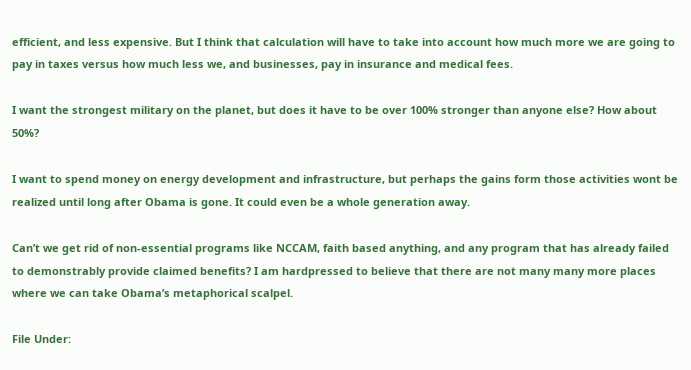efficient, and less expensive. But I think that calculation will have to take into account how much more we are going to pay in taxes versus how much less we, and businesses, pay in insurance and medical fees.

I want the strongest military on the planet, but does it have to be over 100% stronger than anyone else? How about 50%?

I want to spend money on energy development and infrastructure, but perhaps the gains form those activities wont be realized until long after Obama is gone. It could even be a whole generation away.

Can’t we get rid of non-essential programs like NCCAM, faith based anything, and any program that has already failed to demonstrably provide claimed benefits? I am hardpressed to believe that there are not many many more places where we can take Obama’s metaphorical scalpel.

File Under: